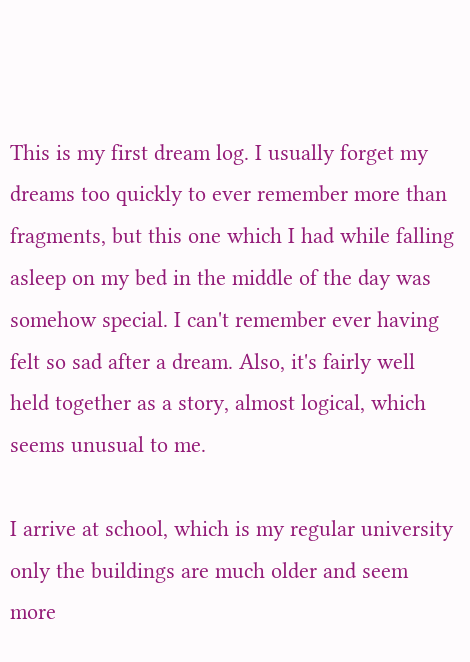This is my first dream log. I usually forget my dreams too quickly to ever remember more than fragments, but this one which I had while falling asleep on my bed in the middle of the day was somehow special. I can't remember ever having felt so sad after a dream. Also, it's fairly well held together as a story, almost logical, which seems unusual to me.

I arrive at school, which is my regular university only the buildings are much older and seem more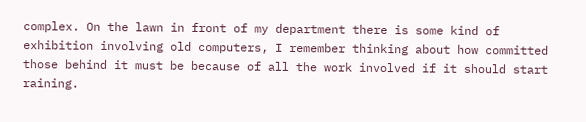complex. On the lawn in front of my department there is some kind of exhibition involving old computers, I remember thinking about how committed those behind it must be because of all the work involved if it should start raining.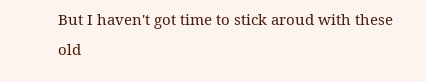But I haven't got time to stick aroud with these old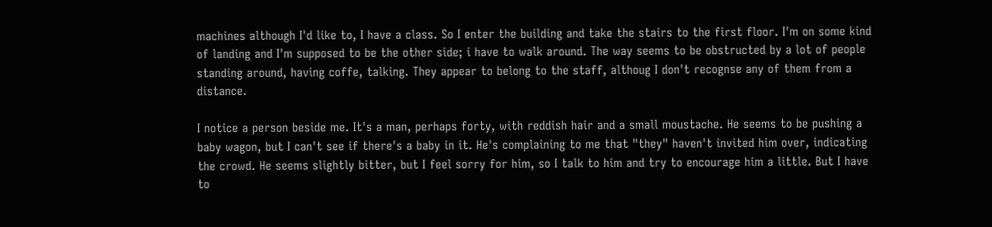machines although I'd like to, I have a class. So I enter the building and take the stairs to the first floor. I'm on some kind of landing and I'm supposed to be the other side; i have to walk around. The way seems to be obstructed by a lot of people standing around, having coffe, talking. They appear to belong to the staff, althoug I don't recognse any of them from a distance.

I notice a person beside me. It's a man, perhaps forty, with reddish hair and a small moustache. He seems to be pushing a baby wagon, but I can't see if there's a baby in it. He's complaining to me that "they" haven't invited him over, indicating the crowd. He seems slightly bitter, but I feel sorry for him, so I talk to him and try to encourage him a little. But I have to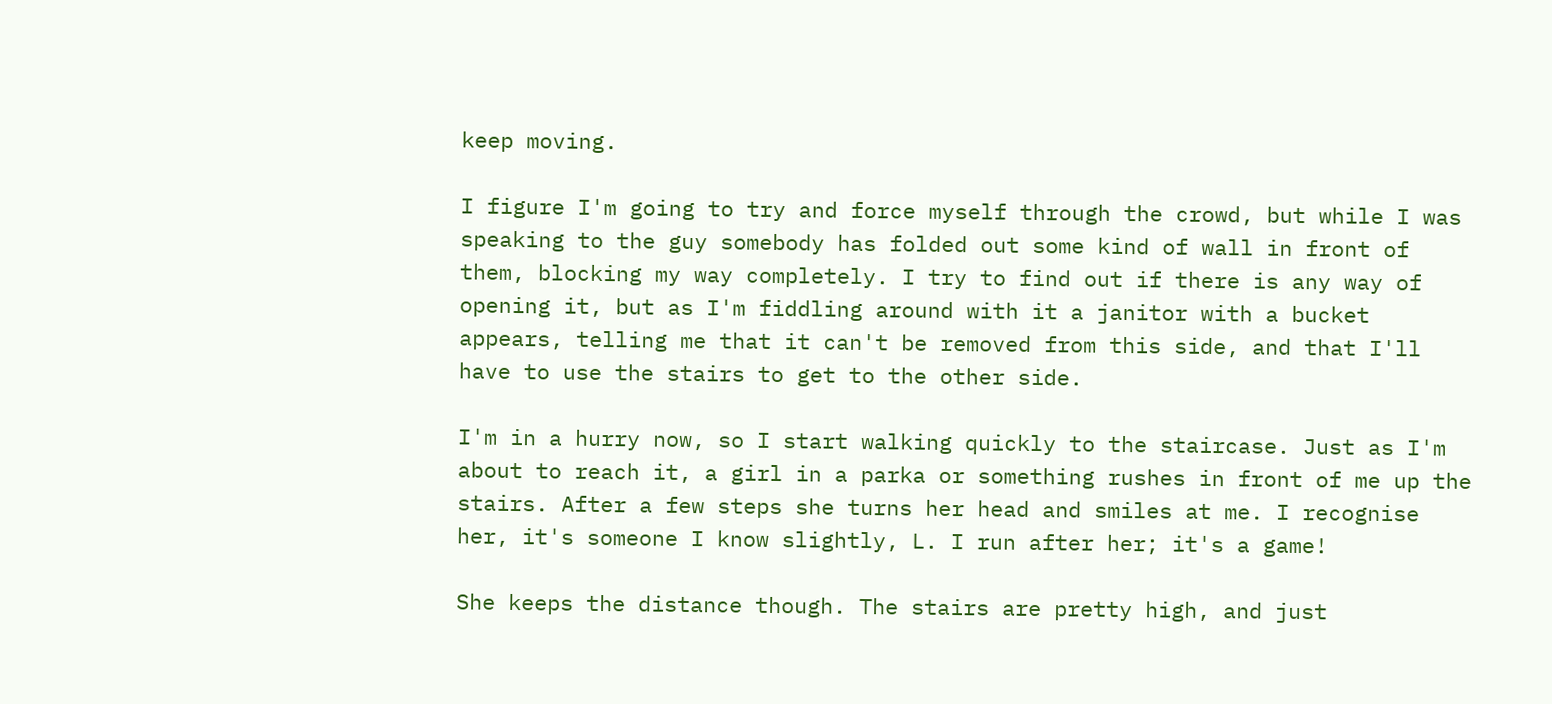keep moving.

I figure I'm going to try and force myself through the crowd, but while I was speaking to the guy somebody has folded out some kind of wall in front of them, blocking my way completely. I try to find out if there is any way of opening it, but as I'm fiddling around with it a janitor with a bucket appears, telling me that it can't be removed from this side, and that I'll have to use the stairs to get to the other side.

I'm in a hurry now, so I start walking quickly to the staircase. Just as I'm about to reach it, a girl in a parka or something rushes in front of me up the stairs. After a few steps she turns her head and smiles at me. I recognise her, it's someone I know slightly, L. I run after her; it's a game!

She keeps the distance though. The stairs are pretty high, and just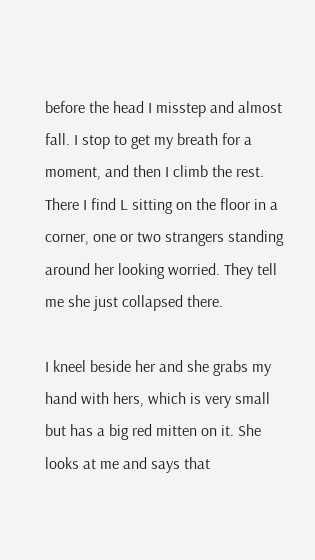before the head I misstep and almost fall. I stop to get my breath for a moment, and then I climb the rest. There I find L sitting on the floor in a corner, one or two strangers standing around her looking worried. They tell me she just collapsed there.

I kneel beside her and she grabs my hand with hers, which is very small but has a big red mitten on it. She looks at me and says that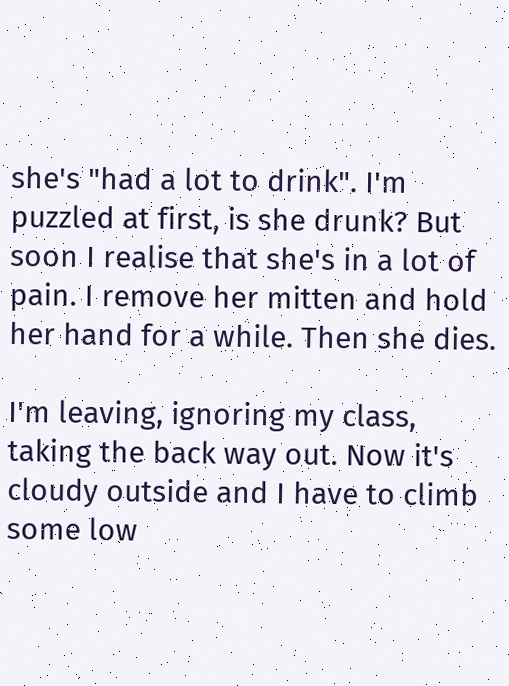she's "had a lot to drink". I'm puzzled at first, is she drunk? But soon I realise that she's in a lot of pain. I remove her mitten and hold her hand for a while. Then she dies.

I'm leaving, ignoring my class, taking the back way out. Now it's cloudy outside and I have to climb some low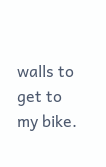walls to get to my bike.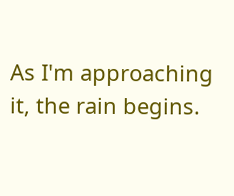As I'm approaching it, the rain begins.